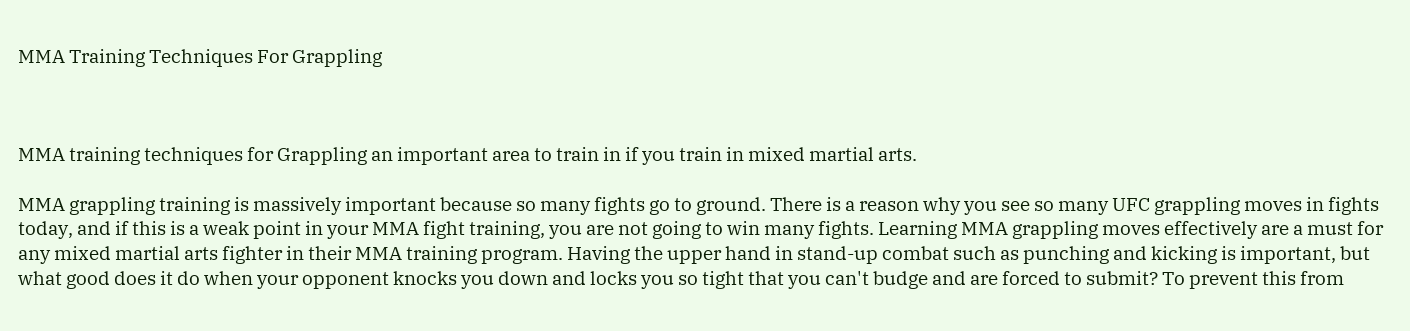MMA Training Techniques For Grappling



MMA training techniques for Grappling an important area to train in if you train in mixed martial arts.

MMA grappling training is massively important because so many fights go to ground. There is a reason why you see so many UFC grappling moves in fights today, and if this is a weak point in your MMA fight training, you are not going to win many fights. Learning MMA grappling moves effectively are a must for any mixed martial arts fighter in their MMA training program. Having the upper hand in stand-up combat such as punching and kicking is important, but what good does it do when your opponent knocks you down and locks you so tight that you can't budge and are forced to submit? To prevent this from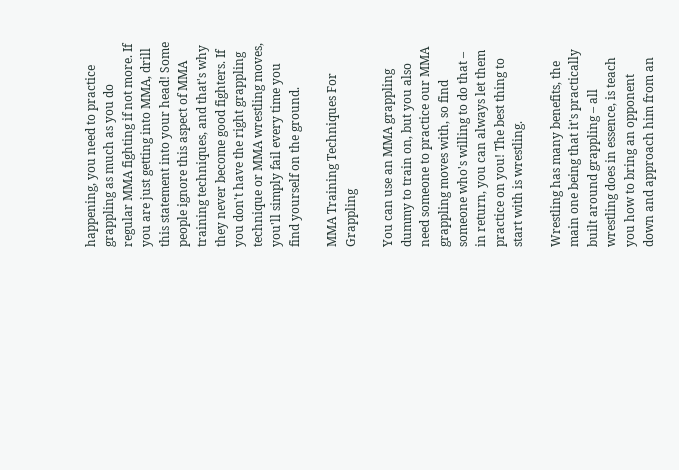happening, you need to practice grappling as much as you do regular MMA fighting if not more. If you are just getting into MMA, drill this statement into your head! Some people ignore this aspect of MMA training techniques, and that's why they never become good fighters. If you don't have the right grappling technique or MMA wrestling moves, you'll simply fail every time you find yourself on the ground.

MMA Training Techniques For Grappling

You can use an MMA grappling dummy to train on, but you also need someone to practice our MMA grappling moves with, so find someone who's willing to do that – in return, you can always let them practice on you! The best thing to start with is wrestling.

Wrestling has many benefits, the main one being that it's practically built around grappling – all wrestling does in essence, is teach you how to bring an opponent down and approach him from an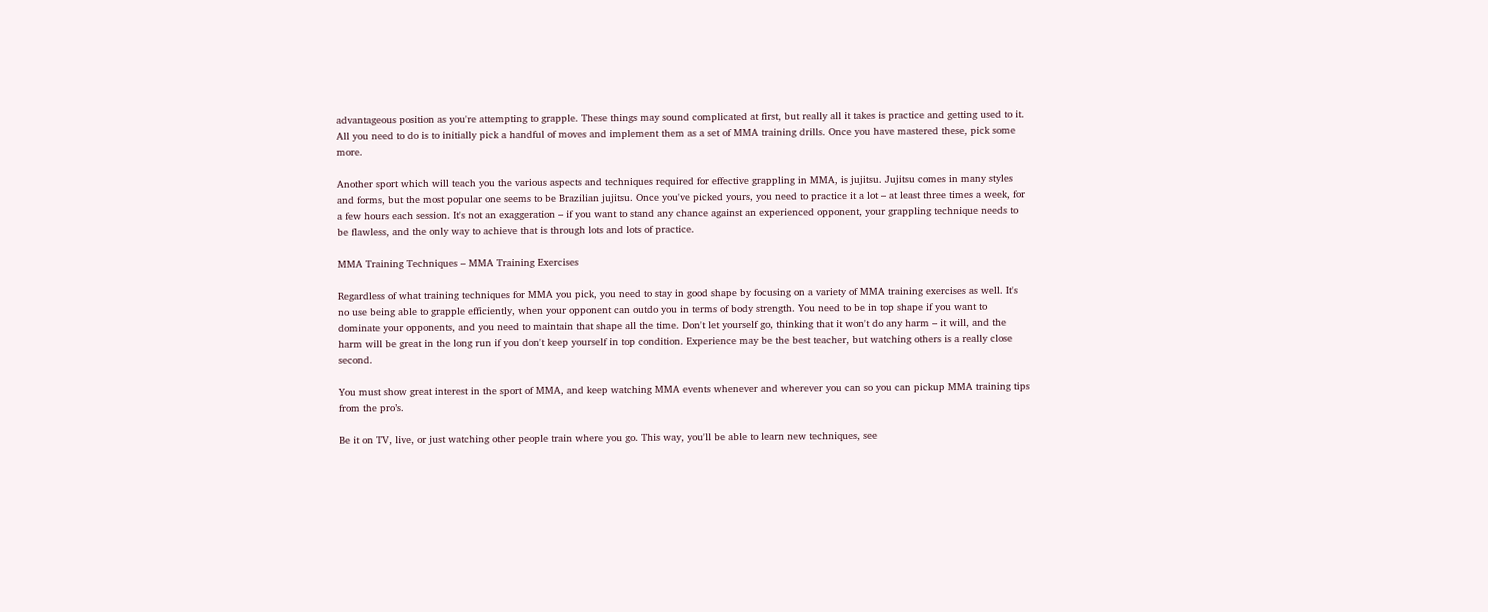advantageous position as you're attempting to grapple. These things may sound complicated at first, but really all it takes is practice and getting used to it. All you need to do is to initially pick a handful of moves and implement them as a set of MMA training drills. Once you have mastered these, pick some more.

Another sport which will teach you the various aspects and techniques required for effective grappling in MMA, is jujitsu. Jujitsu comes in many styles and forms, but the most popular one seems to be Brazilian jujitsu. Once you've picked yours, you need to practice it a lot – at least three times a week, for a few hours each session. It's not an exaggeration – if you want to stand any chance against an experienced opponent, your grappling technique needs to be flawless, and the only way to achieve that is through lots and lots of practice.

MMA Training Techniques – MMA Training Exercises

Regardless of what training techniques for MMA you pick, you need to stay in good shape by focusing on a variety of MMA training exercises as well. It's no use being able to grapple efficiently, when your opponent can outdo you in terms of body strength. You need to be in top shape if you want to dominate your opponents, and you need to maintain that shape all the time. Don't let yourself go, thinking that it won't do any harm – it will, and the harm will be great in the long run if you don't keep yourself in top condition. Experience may be the best teacher, but watching others is a really close second.

You must show great interest in the sport of MMA, and keep watching MMA events whenever and wherever you can so you can pickup MMA training tips from the pro’s.

Be it on TV, live, or just watching other people train where you go. This way, you'll be able to learn new techniques, see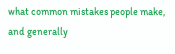what common mistakes people make, and generally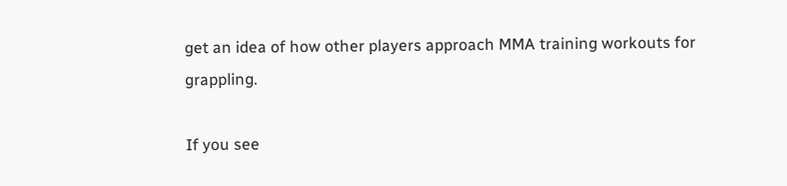get an idea of how other players approach MMA training workouts for grappling.

If you see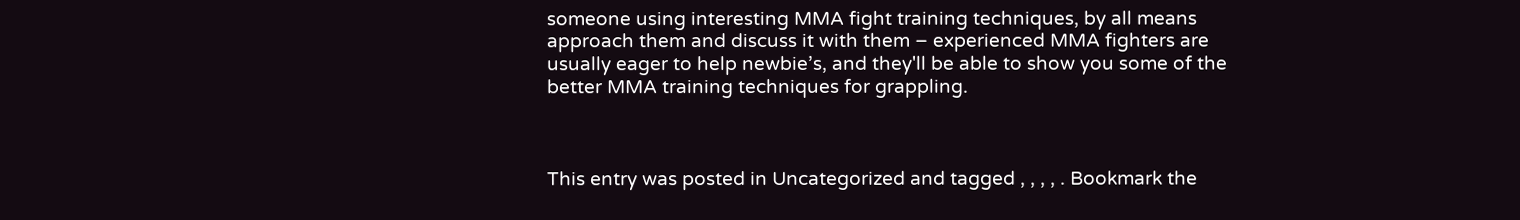someone using interesting MMA fight training techniques, by all means approach them and discuss it with them – experienced MMA fighters are usually eager to help newbie’s, and they'll be able to show you some of the better MMA training techniques for grappling.



This entry was posted in Uncategorized and tagged , , , , . Bookmark the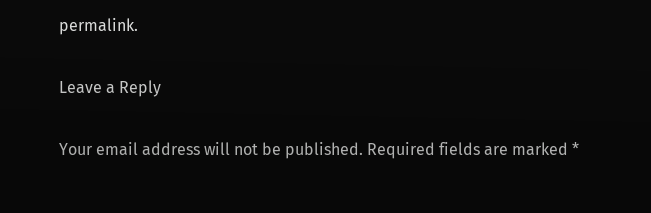permalink.

Leave a Reply

Your email address will not be published. Required fields are marked *